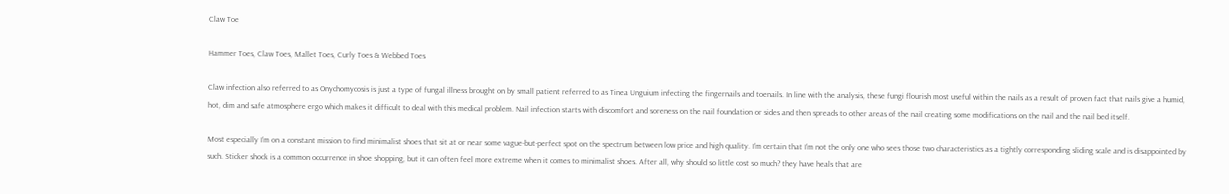Claw Toe

Hammer Toes, Claw Toes, Mallet Toes, Curly Toes & Webbed Toes

Claw infection also referred to as Onychomycosis is just a type of fungal illness brought on by small patient referred to as Tinea Unguium infecting the fingernails and toenails. In line with the analysis, these fungi flourish most useful within the nails as a result of proven fact that nails give a humid, hot, dim and safe atmosphere ergo which makes it difficult to deal with this medical problem. Nail infection starts with discomfort and soreness on the nail foundation or sides and then spreads to other areas of the nail creating some modifications on the nail and the nail bed itself.

Most especially I’m on a constant mission to find minimalist shoes that sit at or near some vague-but-perfect spot on the spectrum between low price and high quality. I’m certain that I’m not the only one who sees those two characteristics as a tightly corresponding sliding scale and is disappointed by such. Sticker shock is a common occurrence in shoe shopping, but it can often feel more extreme when it comes to minimalist shoes. After all, why should so little cost so much? they have heals that are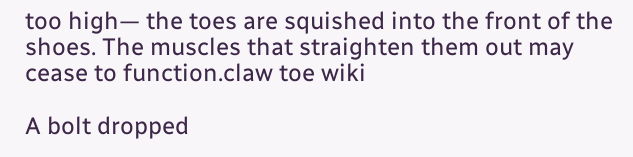too high— the toes are squished into the front of the shoes. The muscles that straighten them out may cease to function.claw toe wiki

A bolt dropped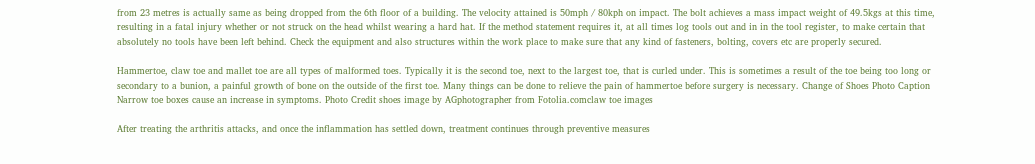from 23 metres is actually same as being dropped from the 6th floor of a building. The velocity attained is 50mph / 80kph on impact. The bolt achieves a mass impact weight of 49.5kgs at this time, resulting in a fatal injury whether or not struck on the head whilst wearing a hard hat. If the method statement requires it, at all times log tools out and in in the tool register, to make certain that absolutely no tools have been left behind. Check the equipment and also structures within the work place to make sure that any kind of fasteners, bolting, covers etc are properly secured.

Hammertoe, claw toe and mallet toe are all types of malformed toes. Typically it is the second toe, next to the largest toe, that is curled under. This is sometimes a result of the toe being too long or secondary to a bunion, a painful growth of bone on the outside of the first toe. Many things can be done to relieve the pain of hammertoe before surgery is necessary. Change of Shoes Photo Caption Narrow toe boxes cause an increase in symptoms. Photo Credit shoes image by AGphotographer from Fotolia.comclaw toe images

After treating the arthritis attacks, and once the inflammation has settled down, treatment continues through preventive measures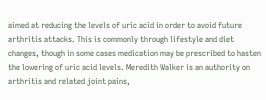aimed at reducing the levels of uric acid in order to avoid future arthritis attacks. This is commonly through lifestyle and diet changes, though in some cases medication may be prescribed to hasten the lowering of uric acid levels. Meredith Walker is an authority on arthritis and related joint pains,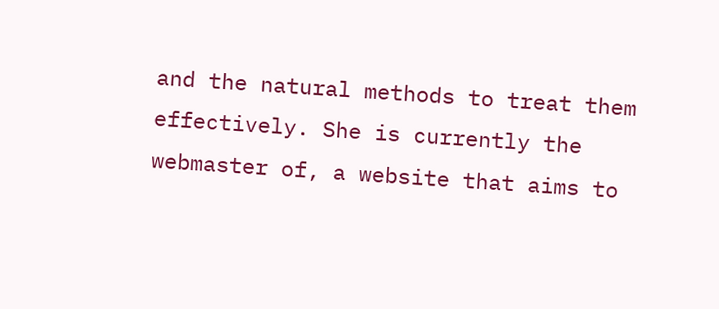and the natural methods to treat them effectively. She is currently the webmaster of, a website that aims to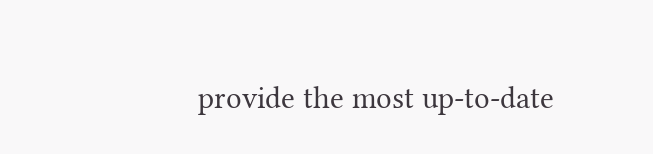provide the most up-to-date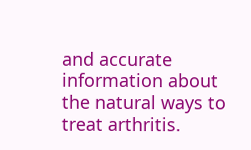and accurate information about the natural ways to treat arthritis.